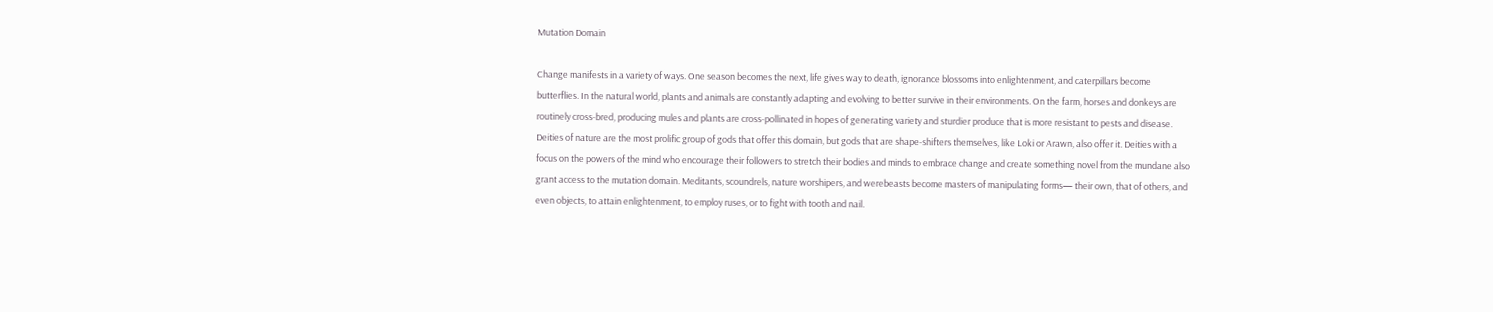Mutation Domain

Change manifests in a variety of ways. One season becomes the next, life gives way to death, ignorance blossoms into enlightenment, and caterpillars become butterflies. In the natural world, plants and animals are constantly adapting and evolving to better survive in their environments. On the farm, horses and donkeys are routinely cross-bred, producing mules and plants are cross-pollinated in hopes of generating variety and sturdier produce that is more resistant to pests and disease. Deities of nature are the most prolific group of gods that offer this domain, but gods that are shape-shifters themselves, like Loki or Arawn, also offer it. Deities with a focus on the powers of the mind who encourage their followers to stretch their bodies and minds to embrace change and create something novel from the mundane also grant access to the mutation domain. Meditants, scoundrels, nature worshipers, and werebeasts become masters of manipulating forms— their own, that of others, and even objects, to attain enlightenment, to employ ruses, or to fight with tooth and nail.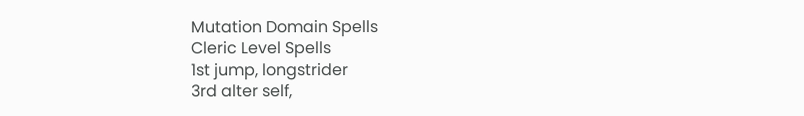Mutation Domain Spells
Cleric Level Spells
1st jump, longstrider
3rd alter self,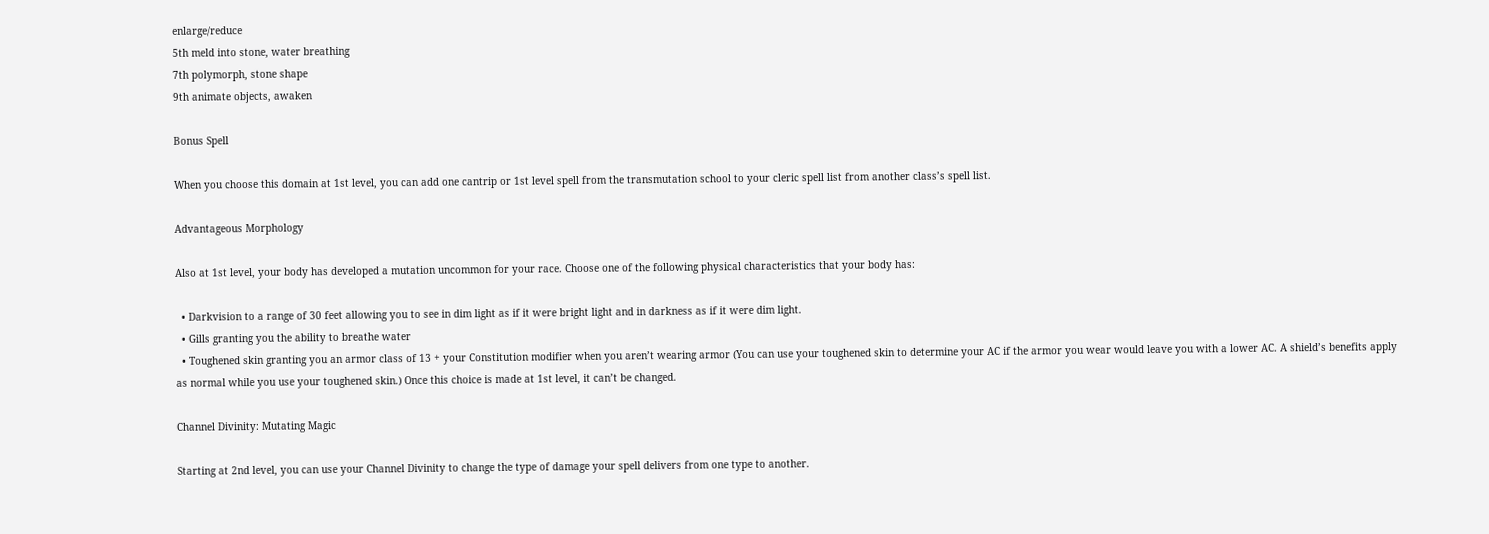enlarge/reduce
5th meld into stone, water breathing
7th polymorph, stone shape
9th animate objects, awaken

Bonus Spell

When you choose this domain at 1st level, you can add one cantrip or 1st level spell from the transmutation school to your cleric spell list from another class’s spell list.

Advantageous Morphology

Also at 1st level, your body has developed a mutation uncommon for your race. Choose one of the following physical characteristics that your body has:

  • Darkvision to a range of 30 feet allowing you to see in dim light as if it were bright light and in darkness as if it were dim light.
  • Gills granting you the ability to breathe water
  • Toughened skin granting you an armor class of 13 + your Constitution modifier when you aren’t wearing armor (You can use your toughened skin to determine your AC if the armor you wear would leave you with a lower AC. A shield’s benefits apply as normal while you use your toughened skin.) Once this choice is made at 1st level, it can’t be changed.

Channel Divinity: Mutating Magic

Starting at 2nd level, you can use your Channel Divinity to change the type of damage your spell delivers from one type to another.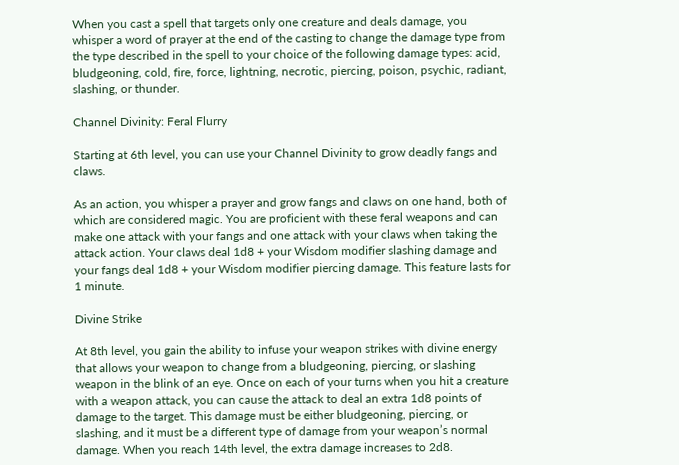When you cast a spell that targets only one creature and deals damage, you whisper a word of prayer at the end of the casting to change the damage type from the type described in the spell to your choice of the following damage types: acid, bludgeoning, cold, fire, force, lightning, necrotic, piercing, poison, psychic, radiant, slashing, or thunder.

Channel Divinity: Feral Flurry

Starting at 6th level, you can use your Channel Divinity to grow deadly fangs and claws.

As an action, you whisper a prayer and grow fangs and claws on one hand, both of which are considered magic. You are proficient with these feral weapons and can make one attack with your fangs and one attack with your claws when taking the attack action. Your claws deal 1d8 + your Wisdom modifier slashing damage and your fangs deal 1d8 + your Wisdom modifier piercing damage. This feature lasts for 1 minute.

Divine Strike

At 8th level, you gain the ability to infuse your weapon strikes with divine energy that allows your weapon to change from a bludgeoning, piercing, or slashing weapon in the blink of an eye. Once on each of your turns when you hit a creature with a weapon attack, you can cause the attack to deal an extra 1d8 points of damage to the target. This damage must be either bludgeoning, piercing, or slashing, and it must be a different type of damage from your weapon’s normal damage. When you reach 14th level, the extra damage increases to 2d8.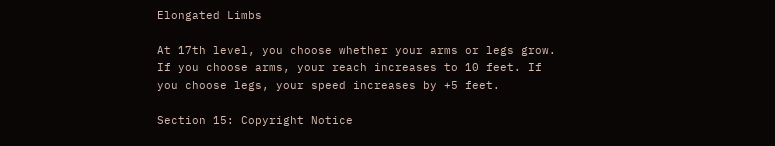Elongated Limbs

At 17th level, you choose whether your arms or legs grow. If you choose arms, your reach increases to 10 feet. If you choose legs, your speed increases by +5 feet.

Section 15: Copyright Notice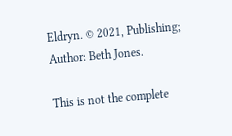Eldryn. © 2021, Publishing; Author: Beth Jones.

This is not the complete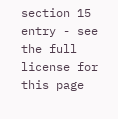section 15 entry - see the full license for this page